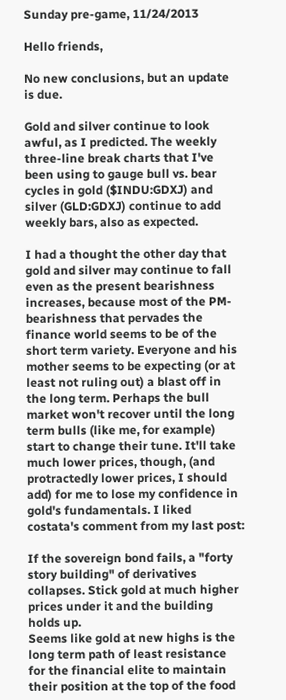Sunday pre-game, 11/24/2013

Hello friends,

No new conclusions, but an update is due.

Gold and silver continue to look awful, as I predicted. The weekly three-line break charts that I've been using to gauge bull vs. bear cycles in gold ($INDU:GDXJ) and silver (GLD:GDXJ) continue to add weekly bars, also as expected.

I had a thought the other day that gold and silver may continue to fall even as the present bearishness increases, because most of the PM-bearishness that pervades the finance world seems to be of the short term variety. Everyone and his mother seems to be expecting (or at least not ruling out) a blast off in the long term. Perhaps the bull market won't recover until the long term bulls (like me, for example) start to change their tune. It'll take much lower prices, though, (and protractedly lower prices, I should add) for me to lose my confidence in gold's fundamentals. I liked costata's comment from my last post:

If the sovereign bond fails, a "forty story building" of derivatives collapses. Stick gold at much higher prices under it and the building holds up.
Seems like gold at new highs is the long term path of least resistance for the financial elite to maintain their position at the top of the food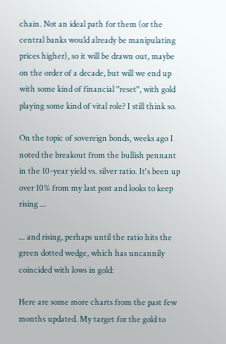chain. Not an ideal path for them (or the central banks would already be manipulating prices higher), so it will be drawn out, maybe on the order of a decade, but will we end up with some kind of financial "reset", with gold playing some kind of vital role? I still think so.

On the topic of sovereign bonds, weeks ago I noted the breakout from the bullish pennant in the 10-year yield vs. silver ratio. It's been up over 10% from my last post and looks to keep rising ...

... and rising, perhaps until the ratio hits the green dotted wedge, which has uncannily coincided with lows in gold:

Here are some more charts from the past few months updated. My target for the gold to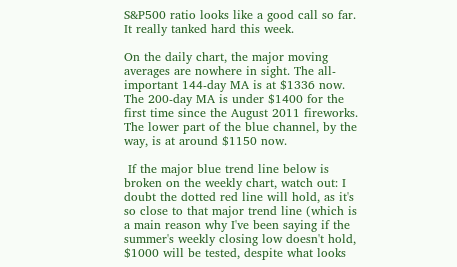S&P500 ratio looks like a good call so far. It really tanked hard this week.

On the daily chart, the major moving averages are nowhere in sight. The all-important 144-day MA is at $1336 now. The 200-day MA is under $1400 for the first time since the August 2011 fireworks. The lower part of the blue channel, by the way, is at around $1150 now.

 If the major blue trend line below is broken on the weekly chart, watch out: I doubt the dotted red line will hold, as it's so close to that major trend line (which is a main reason why I've been saying if the summer's weekly closing low doesn't hold, $1000 will be tested, despite what looks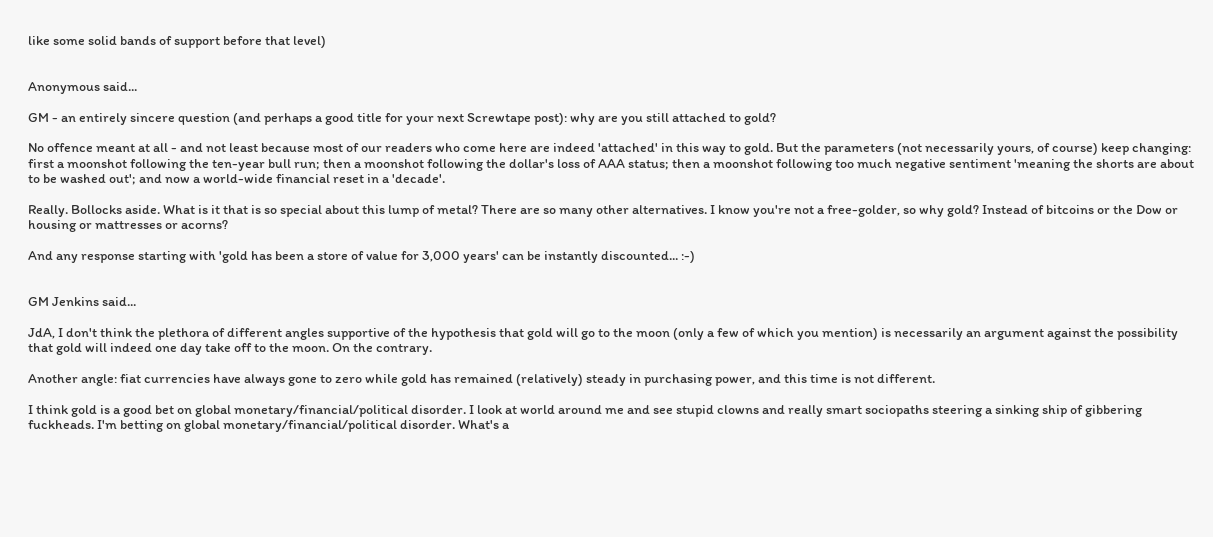like some solid bands of support before that level)


Anonymous said...

GM - an entirely sincere question (and perhaps a good title for your next Screwtape post): why are you still attached to gold?

No offence meant at all - and not least because most of our readers who come here are indeed 'attached' in this way to gold. But the parameters (not necessarily yours, of course) keep changing: first a moonshot following the ten-year bull run; then a moonshot following the dollar's loss of AAA status; then a moonshot following too much negative sentiment 'meaning the shorts are about to be washed out'; and now a world-wide financial reset in a 'decade'.

Really. Bollocks aside. What is it that is so special about this lump of metal? There are so many other alternatives. I know you're not a free-golder, so why gold? Instead of bitcoins or the Dow or housing or mattresses or acorns?

And any response starting with 'gold has been a store of value for 3,000 years' can be instantly discounted... :-)


GM Jenkins said...

JdA, I don't think the plethora of different angles supportive of the hypothesis that gold will go to the moon (only a few of which you mention) is necessarily an argument against the possibility that gold will indeed one day take off to the moon. On the contrary.

Another angle: fiat currencies have always gone to zero while gold has remained (relatively) steady in purchasing power, and this time is not different.

I think gold is a good bet on global monetary/financial/political disorder. I look at world around me and see stupid clowns and really smart sociopaths steering a sinking ship of gibbering fuckheads. I'm betting on global monetary/financial/political disorder. What's a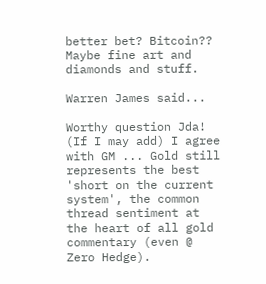better bet? Bitcoin?? Maybe fine art and diamonds and stuff.

Warren James said...

Worthy question Jda! (If I may add) I agree with GM ... Gold still represents the best 'short on the current system', the common thread sentiment at the heart of all gold commentary (even @ Zero Hedge).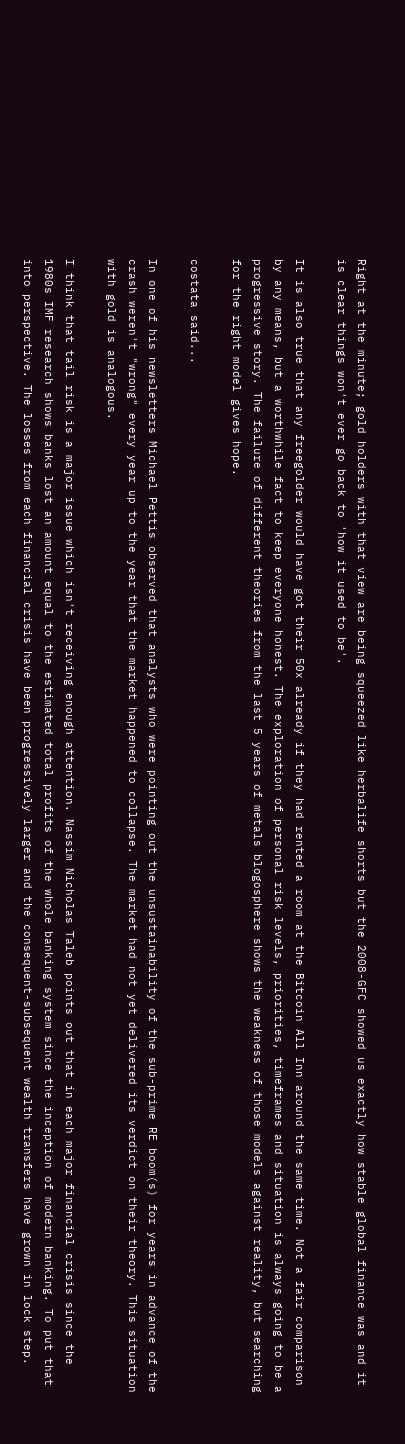Right at the minute; gold holders with that view are being squeezed like herbalife shorts but the 2008-GFC showed us exactly how stable global finance was and it is clear things won't ever go back to 'how it used to be'.

It is also true that any freegolder would have got their 50x already if they had rented a room at the Bitcoin All Inn around the same time. Not a fair comparison by any means, but a worthwhile fact to keep everyone honest. The exploration of personal risk levels, priorities, timeframes and situation is always going to be a progressive story. The failure of different theories from the last 5 years of metals blogosphere shows the weakness of those models against reality, but searching for the right model gives hope.

costata said...

In one of his newsletters Michael Pettis observed that analysts who were pointing out the unsustainability of the sub-prime RE boom(s) for years in advance of the crash weren't "wrong" every year up to the year that the market happened to collapse. The market had not yet delivered its verdict on their theory. This situation with gold is analogous.

I think that tail risk is a major issue which isn't receiving enough attention. Nassim Nicholas Taleb points out that in each major financial crisis since the 1980s IMF research shows banks lost an amount equal to the estimated total profits of the whole banking system since the inception of modern banking. To put that into perspective. The losses from each financial crisis have been progressively larger and the consequent-subsequent wealth transfers have grown in lock step.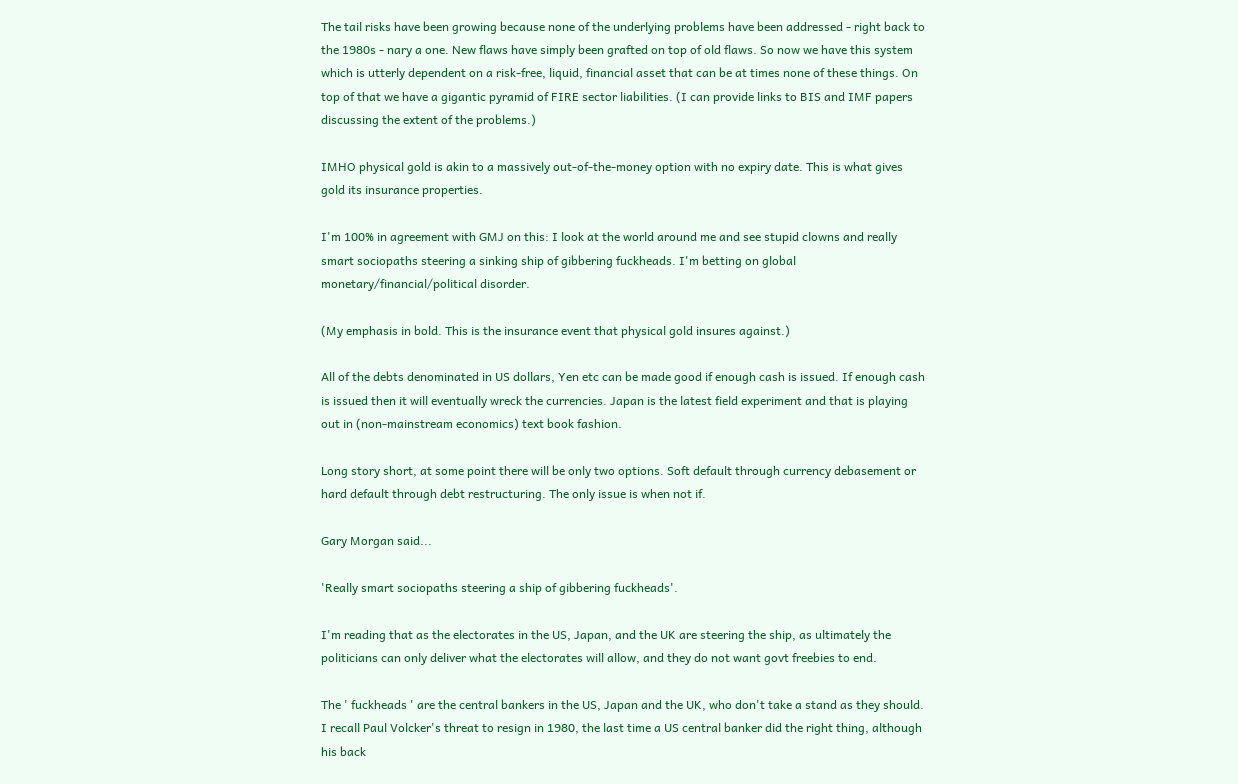The tail risks have been growing because none of the underlying problems have been addressed - right back to the 1980s - nary a one. New flaws have simply been grafted on top of old flaws. So now we have this system which is utterly dependent on a risk-free, liquid, financial asset that can be at times none of these things. On top of that we have a gigantic pyramid of FIRE sector liabilities. (I can provide links to BIS and IMF papers discussing the extent of the problems.)

IMHO physical gold is akin to a massively out-of-the-money option with no expiry date. This is what gives gold its insurance properties.

I'm 100% in agreement with GMJ on this: I look at the world around me and see stupid clowns and really smart sociopaths steering a sinking ship of gibbering fuckheads. I'm betting on global monetary/financial/political disorder.

(My emphasis in bold. This is the insurance event that physical gold insures against.)

All of the debts denominated in US dollars, Yen etc can be made good if enough cash is issued. If enough cash is issued then it will eventually wreck the currencies. Japan is the latest field experiment and that is playing out in (non-mainstream economics) text book fashion.

Long story short, at some point there will be only two options. Soft default through currency debasement or hard default through debt restructuring. The only issue is when not if.

Gary Morgan said...

'Really smart sociopaths steering a ship of gibbering fuckheads'.

I'm reading that as the electorates in the US, Japan, and the UK are steering the ship, as ultimately the politicians can only deliver what the electorates will allow, and they do not want govt freebies to end.

The ' fuckheads ' are the central bankers in the US, Japan and the UK, who don't take a stand as they should. I recall Paul Volcker's threat to resign in 1980, the last time a US central banker did the right thing, although his back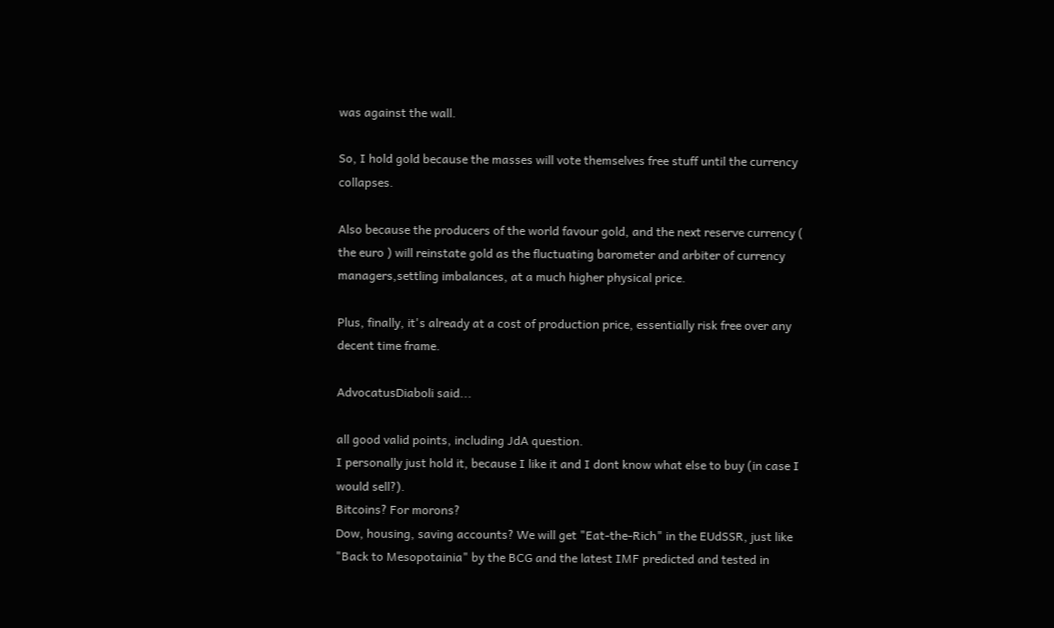was against the wall.

So, I hold gold because the masses will vote themselves free stuff until the currency collapses.

Also because the producers of the world favour gold, and the next reserve currency ( the euro ) will reinstate gold as the fluctuating barometer and arbiter of currency managers,settling imbalances, at a much higher physical price.

Plus, finally, it's already at a cost of production price, essentially risk free over any decent time frame.

AdvocatusDiaboli said...

all good valid points, including JdA question.
I personally just hold it, because I like it and I dont know what else to buy (in case I would sell?).
Bitcoins? For morons?
Dow, housing, saving accounts? We will get "Eat-the-Rich" in the EUdSSR, just like "Back to Mesopotainia" by the BCG and the latest IMF predicted and tested in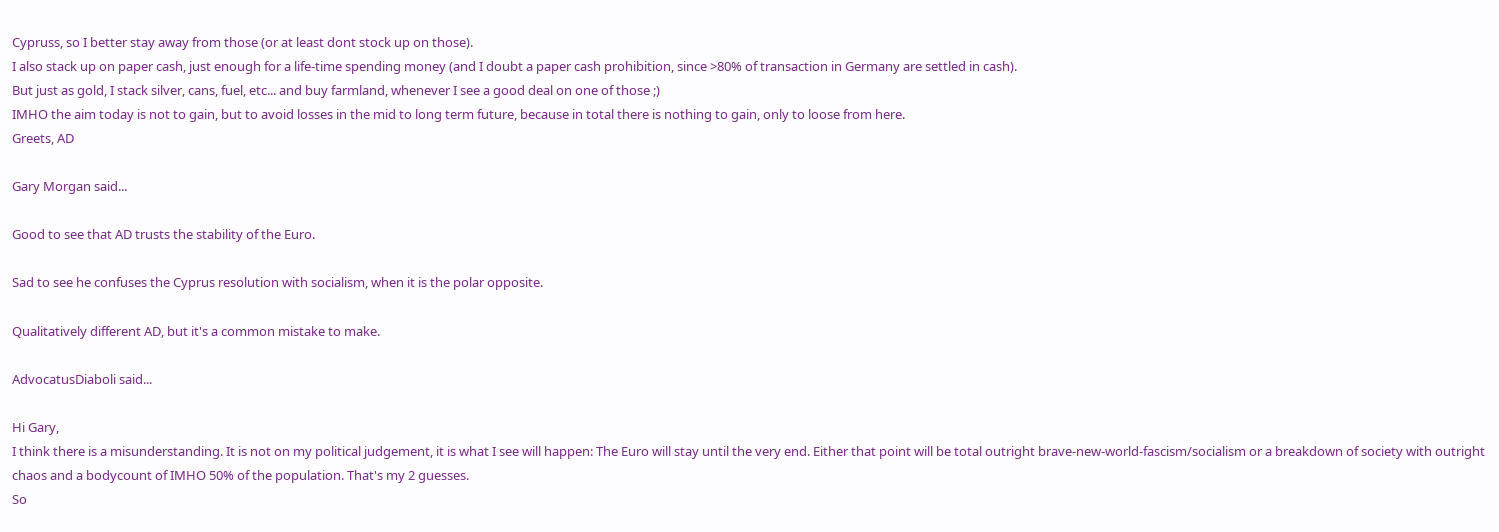Cypruss, so I better stay away from those (or at least dont stock up on those).
I also stack up on paper cash, just enough for a life-time spending money (and I doubt a paper cash prohibition, since >80% of transaction in Germany are settled in cash).
But just as gold, I stack silver, cans, fuel, etc... and buy farmland, whenever I see a good deal on one of those ;)
IMHO the aim today is not to gain, but to avoid losses in the mid to long term future, because in total there is nothing to gain, only to loose from here.
Greets, AD

Gary Morgan said...

Good to see that AD trusts the stability of the Euro.

Sad to see he confuses the Cyprus resolution with socialism, when it is the polar opposite.

Qualitatively different AD, but it's a common mistake to make.

AdvocatusDiaboli said...

Hi Gary,
I think there is a misunderstanding. It is not on my political judgement, it is what I see will happen: The Euro will stay until the very end. Either that point will be total outright brave-new-world-fascism/socialism or a breakdown of society with outright chaos and a bodycount of IMHO 50% of the population. That's my 2 guesses.
So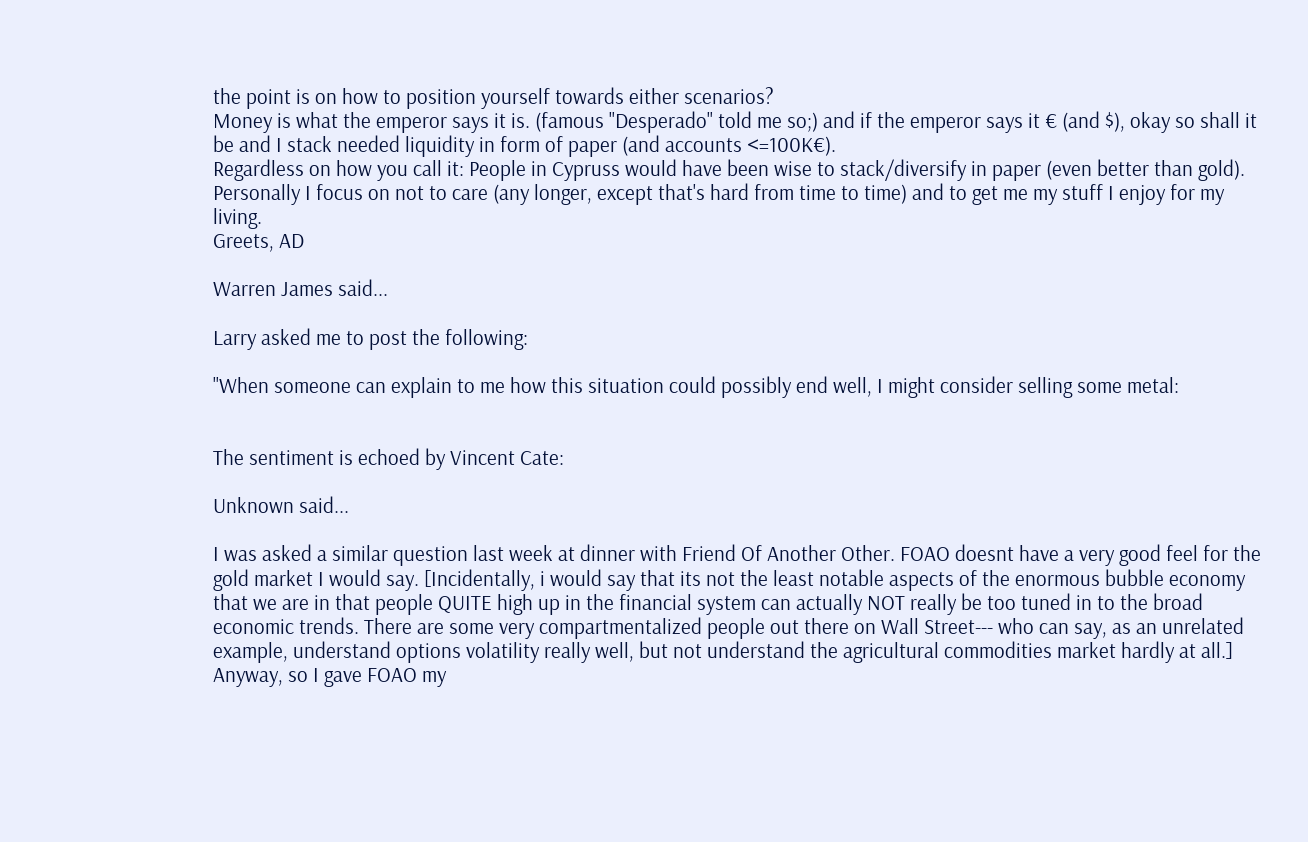the point is on how to position yourself towards either scenarios?
Money is what the emperor says it is. (famous "Desperado" told me so;) and if the emperor says it € (and $), okay so shall it be and I stack needed liquidity in form of paper (and accounts <=100K€).
Regardless on how you call it: People in Cypruss would have been wise to stack/diversify in paper (even better than gold).
Personally I focus on not to care (any longer, except that's hard from time to time) and to get me my stuff I enjoy for my living.
Greets, AD

Warren James said...

Larry asked me to post the following:

"When someone can explain to me how this situation could possibly end well, I might consider selling some metal:


The sentiment is echoed by Vincent Cate:

Unknown said...

I was asked a similar question last week at dinner with Friend Of Another Other. FOAO doesnt have a very good feel for the gold market I would say. [Incidentally, i would say that its not the least notable aspects of the enormous bubble economy that we are in that people QUITE high up in the financial system can actually NOT really be too tuned in to the broad economic trends. There are some very compartmentalized people out there on Wall Street--- who can say, as an unrelated example, understand options volatility really well, but not understand the agricultural commodities market hardly at all.] Anyway, so I gave FOAO my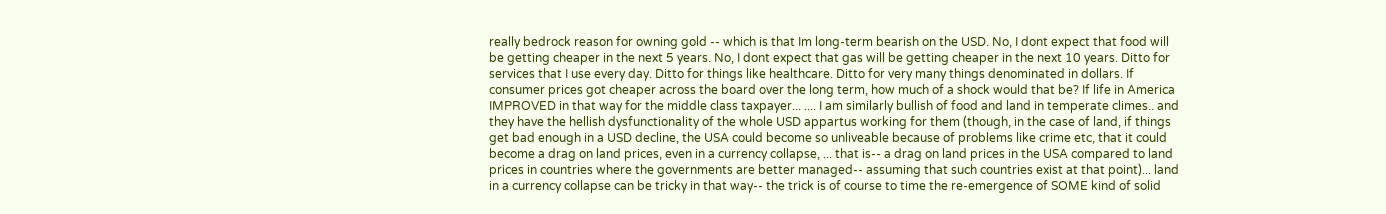really bedrock reason for owning gold -- which is that Im long-term bearish on the USD. No, I dont expect that food will be getting cheaper in the next 5 years. No, I dont expect that gas will be getting cheaper in the next 10 years. Ditto for services that I use every day. Ditto for things like healthcare. Ditto for very many things denominated in dollars. If consumer prices got cheaper across the board over the long term, how much of a shock would that be? If life in America IMPROVED in that way for the middle class taxpayer... .... I am similarly bullish of food and land in temperate climes.. and they have the hellish dysfunctionality of the whole USD appartus working for them (though, in the case of land, if things get bad enough in a USD decline, the USA could become so unliveable because of problems like crime etc, that it could become a drag on land prices, even in a currency collapse, ... that is-- a drag on land prices in the USA compared to land prices in countries where the governments are better managed-- assuming that such countries exist at that point)... land in a currency collapse can be tricky in that way-- the trick is of course to time the re-emergence of SOME kind of solid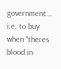government... i.e. to buy when "theres blood in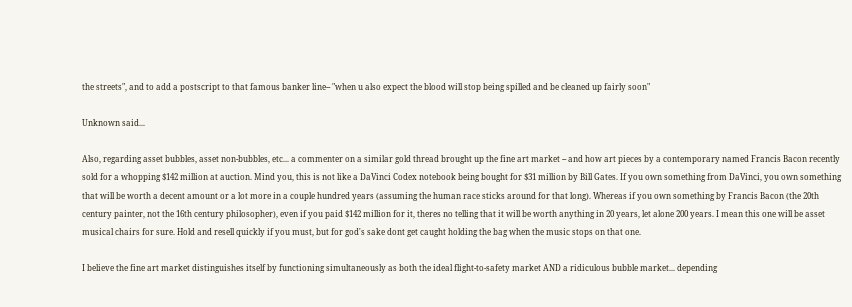the streets", and to add a postscript to that famous banker line-- "when u also expect the blood will stop being spilled and be cleaned up fairly soon"

Unknown said...

Also, regarding asset bubbles, asset non-bubbles, etc... a commenter on a similar gold thread brought up the fine art market -- and how art pieces by a contemporary named Francis Bacon recently sold for a whopping $142 million at auction. Mind you, this is not like a DaVinci Codex notebook being bought for $31 million by Bill Gates. If you own something from DaVinci, you own something that will be worth a decent amount or a lot more in a couple hundred years (assuming the human race sticks around for that long). Whereas if you own something by Francis Bacon (the 20th century painter, not the 16th century philosopher), even if you paid $142 million for it, theres no telling that it will be worth anything in 20 years, let alone 200 years. I mean this one will be asset musical chairs for sure. Hold and resell quickly if you must, but for god's sake dont get caught holding the bag when the music stops on that one.

I believe the fine art market distinguishes itself by functioning simultaneously as both the ideal flight-to-safety market AND a ridiculous bubble market... depending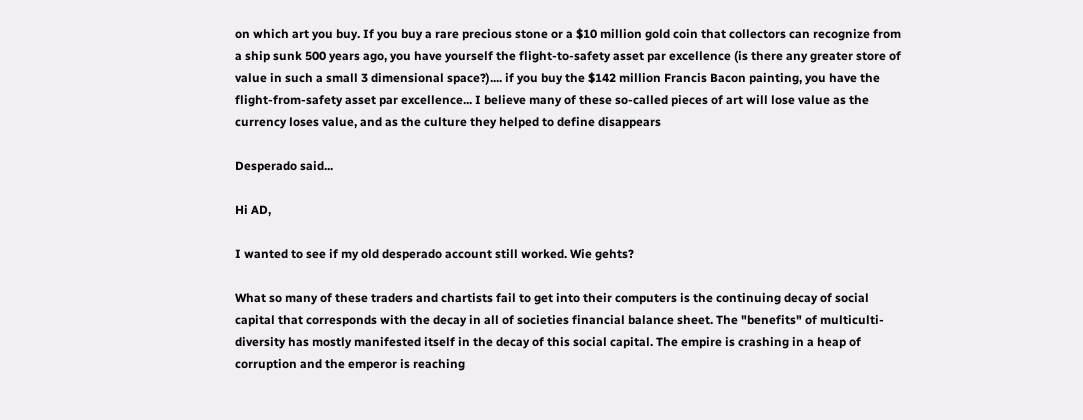on which art you buy. If you buy a rare precious stone or a $10 million gold coin that collectors can recognize from a ship sunk 500 years ago, you have yourself the flight-to-safety asset par excellence (is there any greater store of value in such a small 3 dimensional space?).... if you buy the $142 million Francis Bacon painting, you have the flight-from-safety asset par excellence... I believe many of these so-called pieces of art will lose value as the currency loses value, and as the culture they helped to define disappears

Desperado said...

Hi AD,

I wanted to see if my old desperado account still worked. Wie gehts?

What so many of these traders and chartists fail to get into their computers is the continuing decay of social capital that corresponds with the decay in all of societies financial balance sheet. The "benefits" of multiculti-diversity has mostly manifested itself in the decay of this social capital. The empire is crashing in a heap of corruption and the emperor is reaching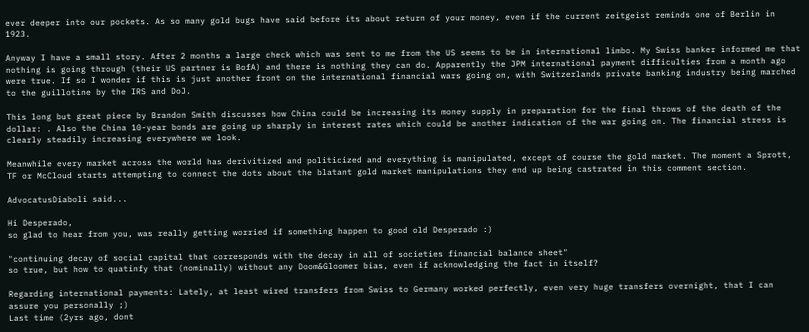ever deeper into our pockets. As so many gold bugs have said before its about return of your money, even if the current zeitgeist reminds one of Berlin in 1923.

Anyway I have a small story. After 2 months a large check which was sent to me from the US seems to be in international limbo. My Swiss banker informed me that nothing is going through (their US partner is BofA) and there is nothing they can do. Apparently the JPM international payment difficulties from a month ago were true. If so I wonder if this is just another front on the international financial wars going on, with Switzerlands private banking industry being marched to the guillotine by the IRS and DoJ.

This long but great piece by Brandon Smith discusses how China could be increasing its money supply in preparation for the final throws of the death of the dollar: . Also the China 10-year bonds are going up sharply in interest rates which could be another indication of the war going on. The financial stress is clearly steadily increasing everywhere we look.

Meanwhile every market across the world has derivitized and politicized and everything is manipulated, except of course the gold market. The moment a Sprott, TF or McCloud starts attempting to connect the dots about the blatant gold market manipulations they end up being castrated in this comment section.

AdvocatusDiaboli said...

Hi Desperado,
so glad to hear from you, was really getting worried if something happen to good old Desperado :)

"continuing decay of social capital that corresponds with the decay in all of societies financial balance sheet"
so true, but how to quatinfy that (nominally) without any Doom&Gloomer bias, even if acknowledging the fact in itself?

Regarding international payments: Lately, at least wired transfers from Swiss to Germany worked perfectly, even very huge transfers overnight, that I can assure you personally ;)
Last time (2yrs ago, dont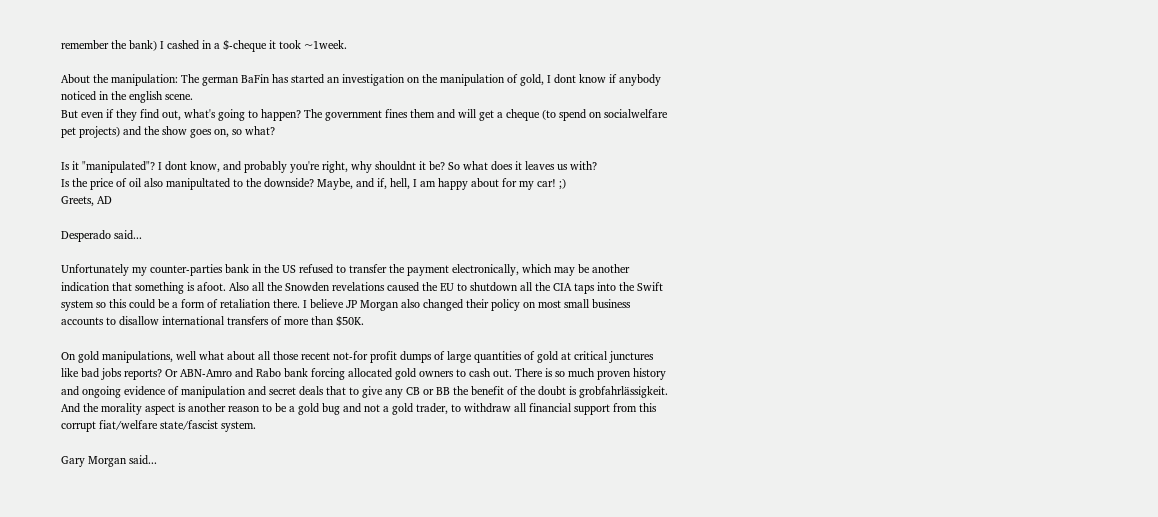remember the bank) I cashed in a $-cheque it took ~1week.

About the manipulation: The german BaFin has started an investigation on the manipulation of gold, I dont know if anybody noticed in the english scene.
But even if they find out, what's going to happen? The government fines them and will get a cheque (to spend on socialwelfare pet projects) and the show goes on, so what?

Is it "manipulated"? I dont know, and probably you're right, why shouldnt it be? So what does it leaves us with?
Is the price of oil also manipultated to the downside? Maybe, and if, hell, I am happy about for my car! ;)
Greets, AD

Desperado said...

Unfortunately my counter-parties bank in the US refused to transfer the payment electronically, which may be another indication that something is afoot. Also all the Snowden revelations caused the EU to shutdown all the CIA taps into the Swift system so this could be a form of retaliation there. I believe JP Morgan also changed their policy on most small business accounts to disallow international transfers of more than $50K.

On gold manipulations, well what about all those recent not-for profit dumps of large quantities of gold at critical junctures like bad jobs reports? Or ABN-Amro and Rabo bank forcing allocated gold owners to cash out. There is so much proven history and ongoing evidence of manipulation and secret deals that to give any CB or BB the benefit of the doubt is grobfahrlässigkeit. And the morality aspect is another reason to be a gold bug and not a gold trader, to withdraw all financial support from this corrupt fiat/welfare state/fascist system.

Gary Morgan said...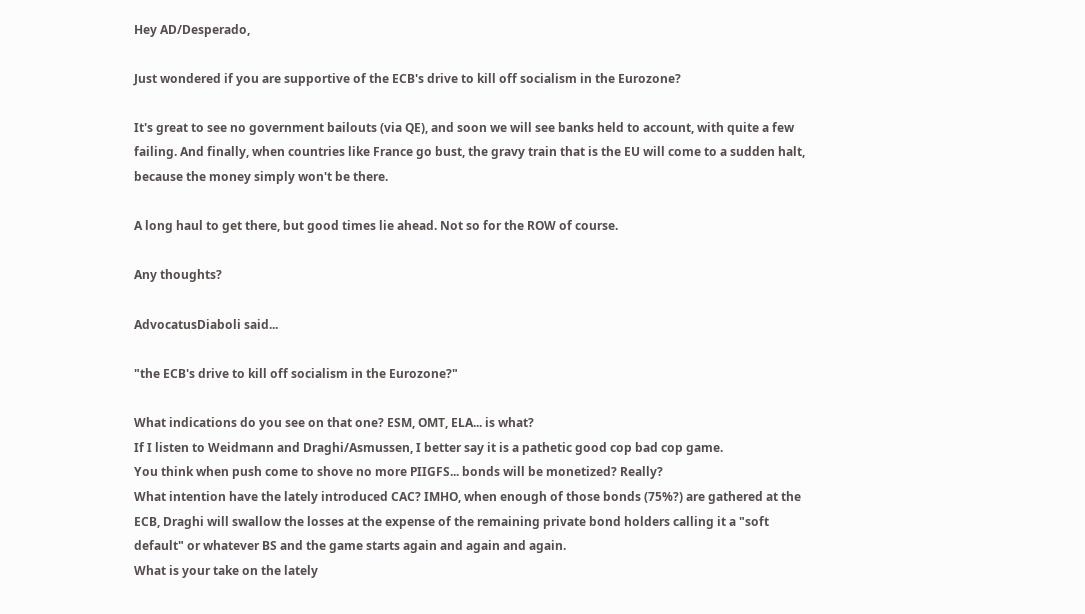Hey AD/Desperado,

Just wondered if you are supportive of the ECB's drive to kill off socialism in the Eurozone?

It's great to see no government bailouts (via QE), and soon we will see banks held to account, with quite a few failing. And finally, when countries like France go bust, the gravy train that is the EU will come to a sudden halt, because the money simply won't be there.

A long haul to get there, but good times lie ahead. Not so for the ROW of course.

Any thoughts?

AdvocatusDiaboli said...

"the ECB's drive to kill off socialism in the Eurozone?"

What indications do you see on that one? ESM, OMT, ELA... is what?
If I listen to Weidmann and Draghi/Asmussen, I better say it is a pathetic good cop bad cop game.
You think when push come to shove no more PIIGFS... bonds will be monetized? Really?
What intention have the lately introduced CAC? IMHO, when enough of those bonds (75%?) are gathered at the ECB, Draghi will swallow the losses at the expense of the remaining private bond holders calling it a "soft default" or whatever BS and the game starts again and again and again.
What is your take on the lately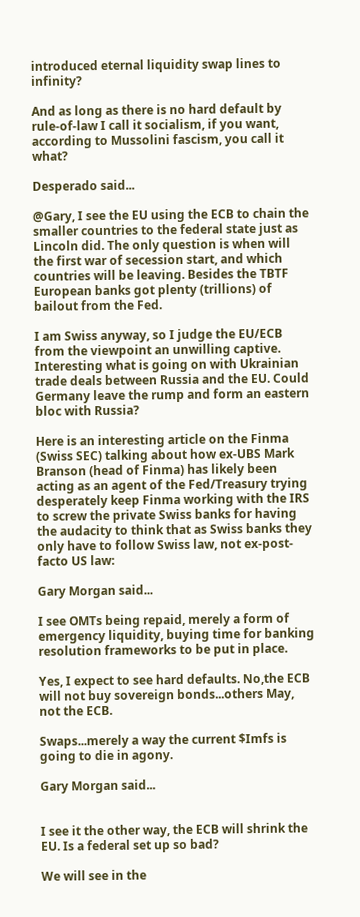introduced eternal liquidity swap lines to infinity?

And as long as there is no hard default by rule-of-law I call it socialism, if you want, according to Mussolini fascism, you call it what?

Desperado said...

@Gary, I see the EU using the ECB to chain the smaller countries to the federal state just as Lincoln did. The only question is when will the first war of secession start, and which countries will be leaving. Besides the TBTF European banks got plenty (trillions) of bailout from the Fed.

I am Swiss anyway, so I judge the EU/ECB from the viewpoint an unwilling captive. Interesting what is going on with Ukrainian trade deals between Russia and the EU. Could Germany leave the rump and form an eastern bloc with Russia?

Here is an interesting article on the Finma (Swiss SEC) talking about how ex-UBS Mark Branson (head of Finma) has likely been acting as an agent of the Fed/Treasury trying desperately keep Finma working with the IRS to screw the private Swiss banks for having the audacity to think that as Swiss banks they only have to follow Swiss law, not ex-post-facto US law:

Gary Morgan said...

I see OMTs being repaid, merely a form of emergency liquidity, buying time for banking resolution frameworks to be put in place.

Yes, I expect to see hard defaults. No,the ECB will not buy sovereign bonds...others May, not the ECB.

Swaps...merely a way the current $Imfs is going to die in agony.

Gary Morgan said...


I see it the other way, the ECB will shrink the EU. Is a federal set up so bad?

We will see in the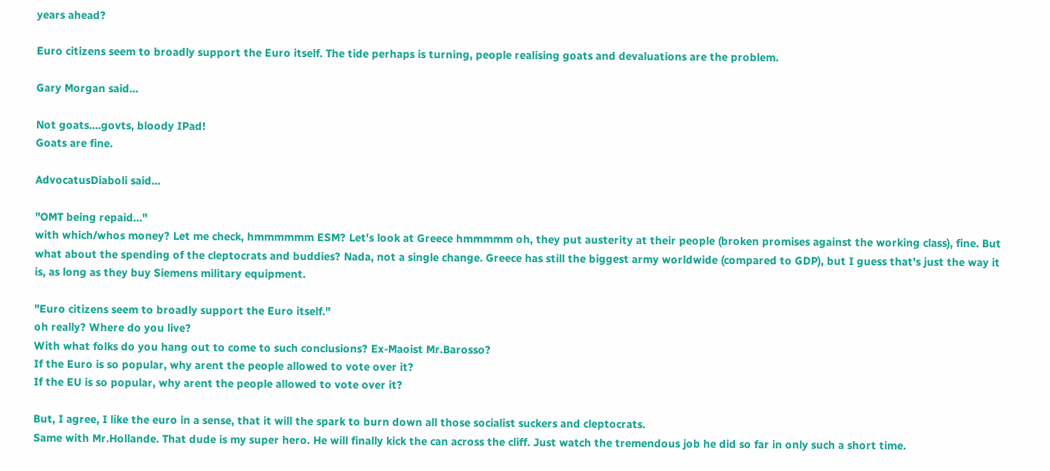years ahead?

Euro citizens seem to broadly support the Euro itself. The tide perhaps is turning, people realising goats and devaluations are the problem.

Gary Morgan said...

Not goats....govts, bloody IPad!
Goats are fine.

AdvocatusDiaboli said...

"OMT being repaid..."
with which/whos money? Let me check, hmmmmmm ESM? Let's look at Greece hmmmmm oh, they put austerity at their people (broken promises against the working class), fine. But what about the spending of the cleptocrats and buddies? Nada, not a single change. Greece has still the biggest army worldwide (compared to GDP), but I guess that's just the way it is, as long as they buy Siemens military equipment.

"Euro citizens seem to broadly support the Euro itself."
oh really? Where do you live?
With what folks do you hang out to come to such conclusions? Ex-Maoist Mr.Barosso?
If the Euro is so popular, why arent the people allowed to vote over it?
If the EU is so popular, why arent the people allowed to vote over it?

But, I agree, I like the euro in a sense, that it will the spark to burn down all those socialist suckers and cleptocrats.
Same with Mr.Hollande. That dude is my super hero. He will finally kick the can across the cliff. Just watch the tremendous job he did so far in only such a short time.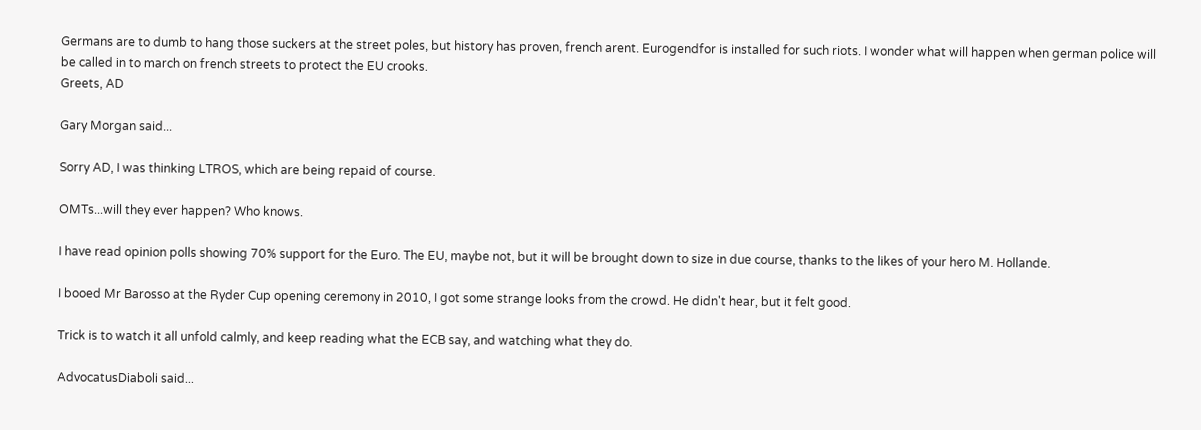Germans are to dumb to hang those suckers at the street poles, but history has proven, french arent. Eurogendfor is installed for such riots. I wonder what will happen when german police will be called in to march on french streets to protect the EU crooks.
Greets, AD

Gary Morgan said...

Sorry AD, I was thinking LTROS, which are being repaid of course.

OMTs...will they ever happen? Who knows.

I have read opinion polls showing 70% support for the Euro. The EU, maybe not, but it will be brought down to size in due course, thanks to the likes of your hero M. Hollande.

I booed Mr Barosso at the Ryder Cup opening ceremony in 2010, I got some strange looks from the crowd. He didn't hear, but it felt good.

Trick is to watch it all unfold calmly, and keep reading what the ECB say, and watching what they do.

AdvocatusDiaboli said...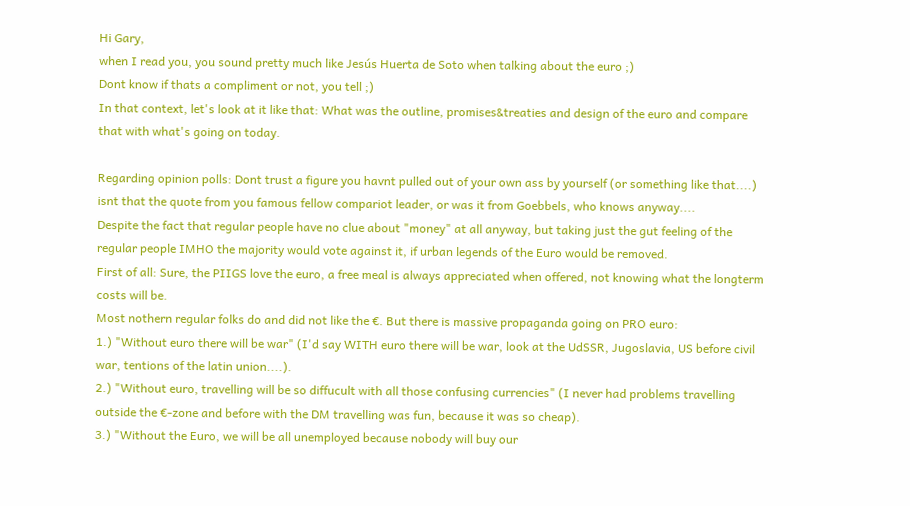Hi Gary,
when I read you, you sound pretty much like Jesús Huerta de Soto when talking about the euro ;)
Dont know if thats a compliment or not, you tell ;)
In that context, let's look at it like that: What was the outline, promises&treaties and design of the euro and compare that with what's going on today.

Regarding opinion polls: Dont trust a figure you havnt pulled out of your own ass by yourself (or something like that....) isnt that the quote from you famous fellow compariot leader, or was it from Goebbels, who knows anyway....
Despite the fact that regular people have no clue about "money" at all anyway, but taking just the gut feeling of the regular people IMHO the majority would vote against it, if urban legends of the Euro would be removed.
First of all: Sure, the PIIGS love the euro, a free meal is always appreciated when offered, not knowing what the longterm costs will be.
Most nothern regular folks do and did not like the €. But there is massive propaganda going on PRO euro:
1.) "Without euro there will be war" (I'd say WITH euro there will be war, look at the UdSSR, Jugoslavia, US before civil war, tentions of the latin union....).
2.) "Without euro, travelling will be so diffucult with all those confusing currencies" (I never had problems travelling outside the €-zone and before with the DM travelling was fun, because it was so cheap).
3.) "Without the Euro, we will be all unemployed because nobody will buy our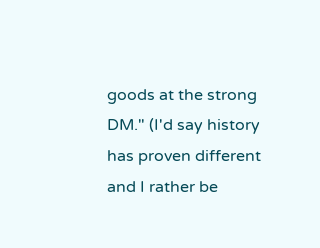goods at the strong DM." (I'd say history has proven different and I rather be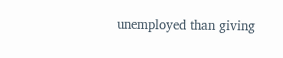unemployed than giving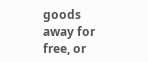goods away for free, or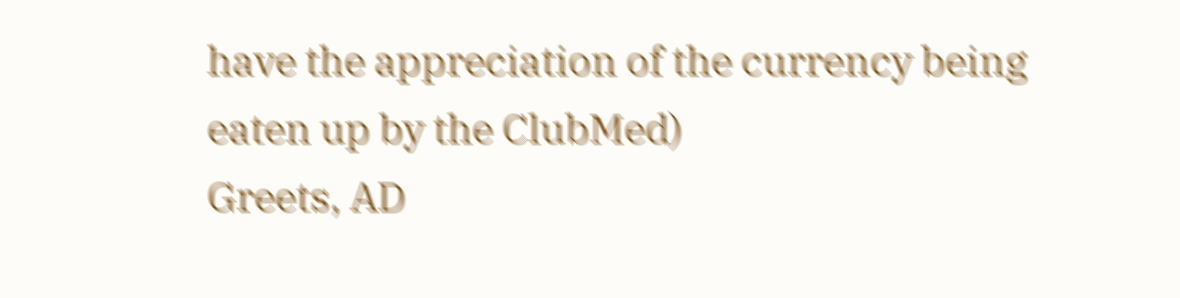have the appreciation of the currency being eaten up by the ClubMed)
Greets, AD